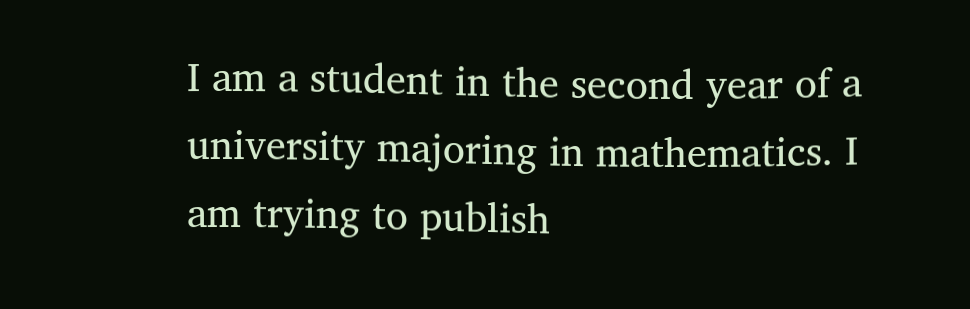I am a student in the second year of a university majoring in mathematics. I am trying to publish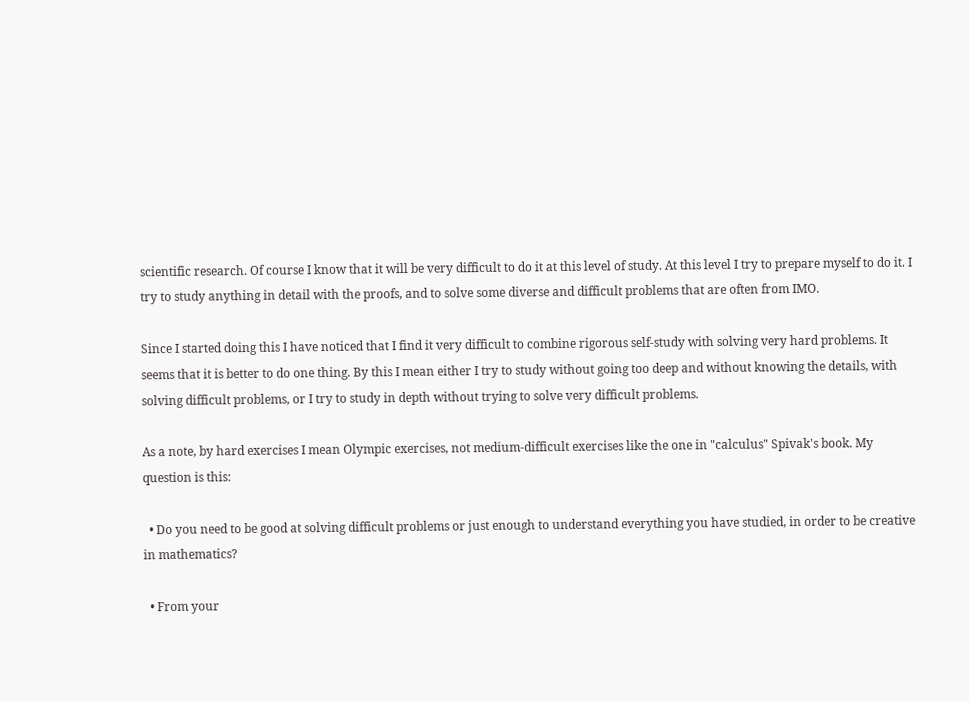scientific research. Of course I know that it will be very difficult to do it at this level of study. At this level I try to prepare myself to do it. I try to study anything in detail with the proofs, and to solve some diverse and difficult problems that are often from IMO.

Since I started doing this I have noticed that I find it very difficult to combine rigorous self-study with solving very hard problems. It seems that it is better to do one thing. By this I mean either I try to study without going too deep and without knowing the details, with solving difficult problems, or I try to study in depth without trying to solve very difficult problems.

As a note, by hard exercises I mean Olympic exercises, not medium-difficult exercises like the one in "calculus" Spivak's book. My question is this:

  • Do you need to be good at solving difficult problems or just enough to understand everything you have studied, in order to be creative in mathematics?

  • From your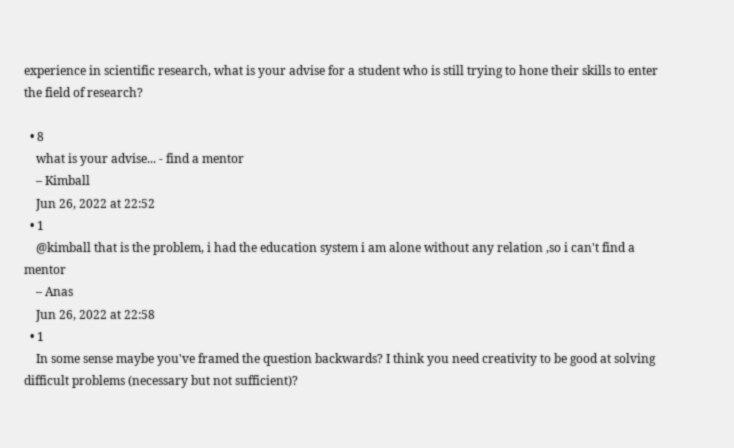experience in scientific research, what is your advise for a student who is still trying to hone their skills to enter the field of research?

  • 8
    what is your advise... - find a mentor
    – Kimball
    Jun 26, 2022 at 22:52
  • 1
    @kimball that is the problem, i had the education system i am alone without any relation ,so i can't find a mentor
    – Anas
    Jun 26, 2022 at 22:58
  • 1
    In some sense maybe you've framed the question backwards? I think you need creativity to be good at solving difficult problems (necessary but not sufficient)?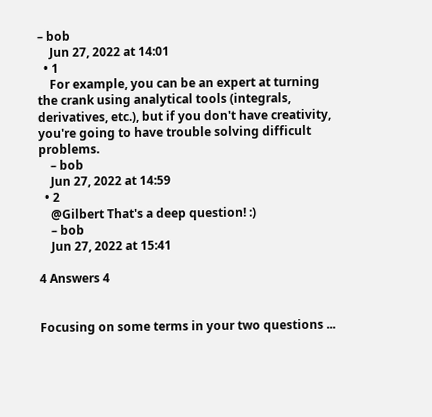– bob
    Jun 27, 2022 at 14:01
  • 1
    For example, you can be an expert at turning the crank using analytical tools (integrals, derivatives, etc.), but if you don't have creativity, you're going to have trouble solving difficult problems.
    – bob
    Jun 27, 2022 at 14:59
  • 2
    @Gilbert That's a deep question! :)
    – bob
    Jun 27, 2022 at 15:41

4 Answers 4


Focusing on some terms in your two questions ...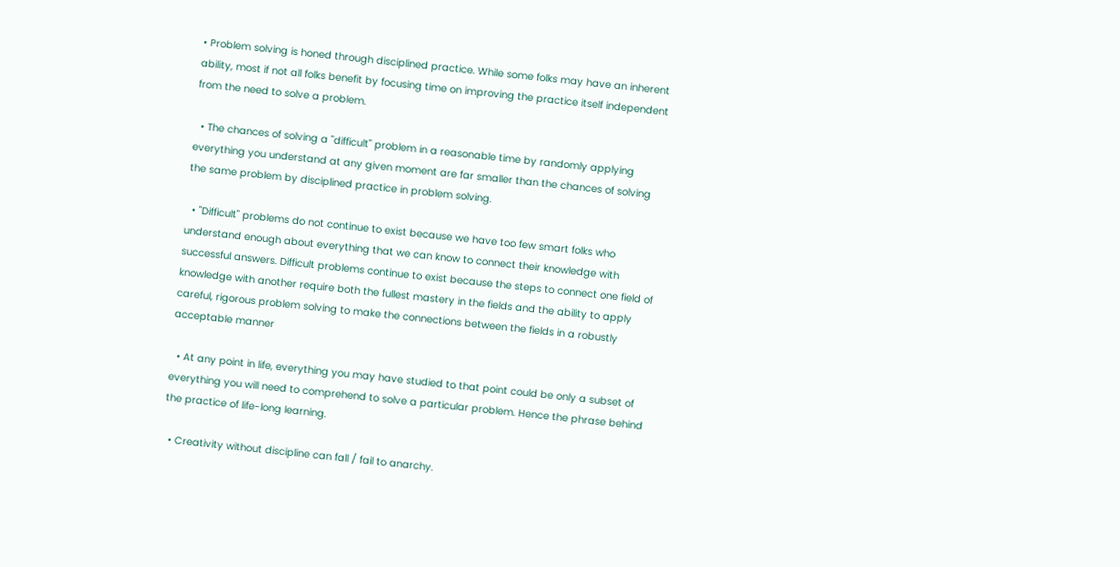• Problem solving is honed through disciplined practice. While some folks may have an inherent ability, most if not all folks benefit by focusing time on improving the practice itself independent from the need to solve a problem.

  • The chances of solving a "difficult" problem in a reasonable time by randomly applying everything you understand at any given moment are far smaller than the chances of solving the same problem by disciplined practice in problem solving.

  • "Difficult" problems do not continue to exist because we have too few smart folks who understand enough about everything that we can know to connect their knowledge with successful answers. Difficult problems continue to exist because the steps to connect one field of knowledge with another require both the fullest mastery in the fields and the ability to apply careful, rigorous problem solving to make the connections between the fields in a robustly acceptable manner

  • At any point in life, everything you may have studied to that point could be only a subset of everything you will need to comprehend to solve a particular problem. Hence the phrase behind the practice of life-long learning.

  • Creativity without discipline can fall / fail to anarchy.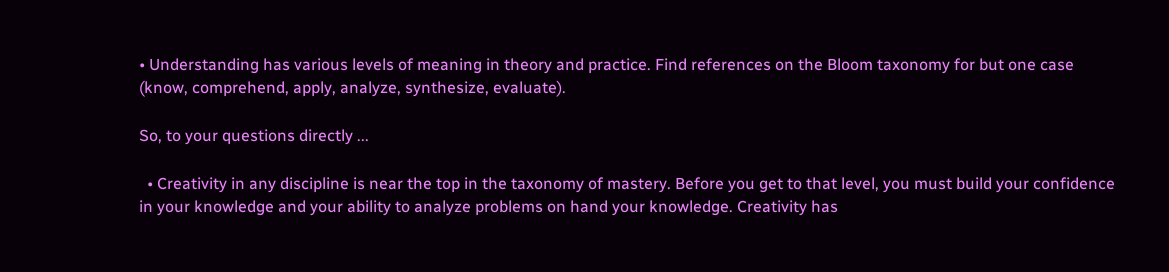• Understanding has various levels of meaning in theory and practice. Find references on the Bloom taxonomy for but one case (know, comprehend, apply, analyze, synthesize, evaluate).

So, to your questions directly ...

  • Creativity in any discipline is near the top in the taxonomy of mastery. Before you get to that level, you must build your confidence in your knowledge and your ability to analyze problems on hand your knowledge. Creativity has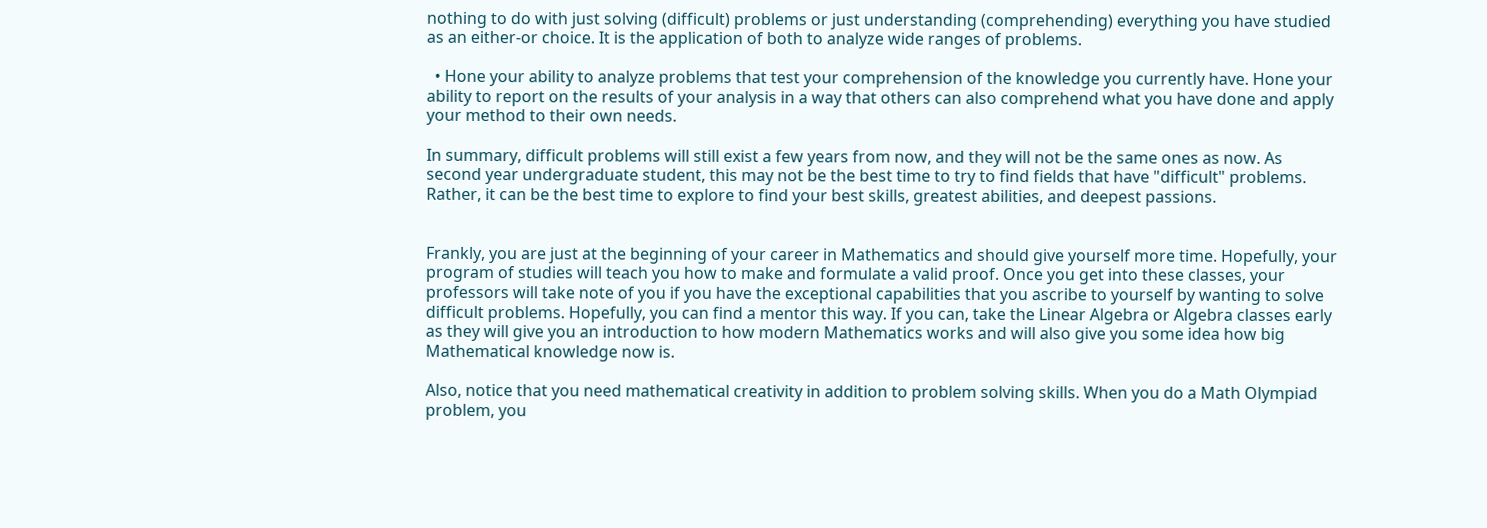nothing to do with just solving (difficult) problems or just understanding (comprehending) everything you have studied as an either-or choice. It is the application of both to analyze wide ranges of problems.

  • Hone your ability to analyze problems that test your comprehension of the knowledge you currently have. Hone your ability to report on the results of your analysis in a way that others can also comprehend what you have done and apply your method to their own needs.

In summary, difficult problems will still exist a few years from now, and they will not be the same ones as now. As second year undergraduate student, this may not be the best time to try to find fields that have "difficult" problems. Rather, it can be the best time to explore to find your best skills, greatest abilities, and deepest passions.


Frankly, you are just at the beginning of your career in Mathematics and should give yourself more time. Hopefully, your program of studies will teach you how to make and formulate a valid proof. Once you get into these classes, your professors will take note of you if you have the exceptional capabilities that you ascribe to yourself by wanting to solve difficult problems. Hopefully, you can find a mentor this way. If you can, take the Linear Algebra or Algebra classes early as they will give you an introduction to how modern Mathematics works and will also give you some idea how big Mathematical knowledge now is.

Also, notice that you need mathematical creativity in addition to problem solving skills. When you do a Math Olympiad problem, you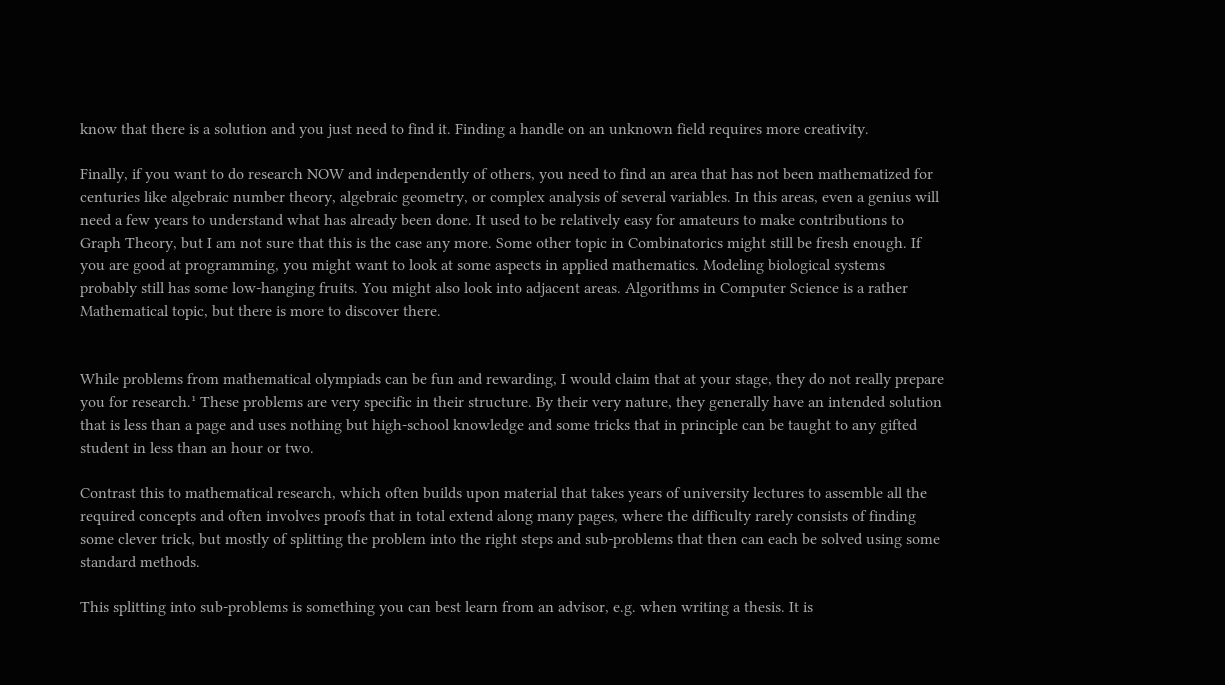know that there is a solution and you just need to find it. Finding a handle on an unknown field requires more creativity.

Finally, if you want to do research NOW and independently of others, you need to find an area that has not been mathematized for centuries like algebraic number theory, algebraic geometry, or complex analysis of several variables. In this areas, even a genius will need a few years to understand what has already been done. It used to be relatively easy for amateurs to make contributions to Graph Theory, but I am not sure that this is the case any more. Some other topic in Combinatorics might still be fresh enough. If you are good at programming, you might want to look at some aspects in applied mathematics. Modeling biological systems probably still has some low-hanging fruits. You might also look into adjacent areas. Algorithms in Computer Science is a rather Mathematical topic, but there is more to discover there.


While problems from mathematical olympiads can be fun and rewarding, I would claim that at your stage, they do not really prepare you for research.¹ These problems are very specific in their structure. By their very nature, they generally have an intended solution that is less than a page and uses nothing but high-school knowledge and some tricks that in principle can be taught to any gifted student in less than an hour or two.

Contrast this to mathematical research, which often builds upon material that takes years of university lectures to assemble all the required concepts and often involves proofs that in total extend along many pages, where the difficulty rarely consists of finding some clever trick, but mostly of splitting the problem into the right steps and sub-problems that then can each be solved using some standard methods.

This splitting into sub-problems is something you can best learn from an advisor, e.g. when writing a thesis. It is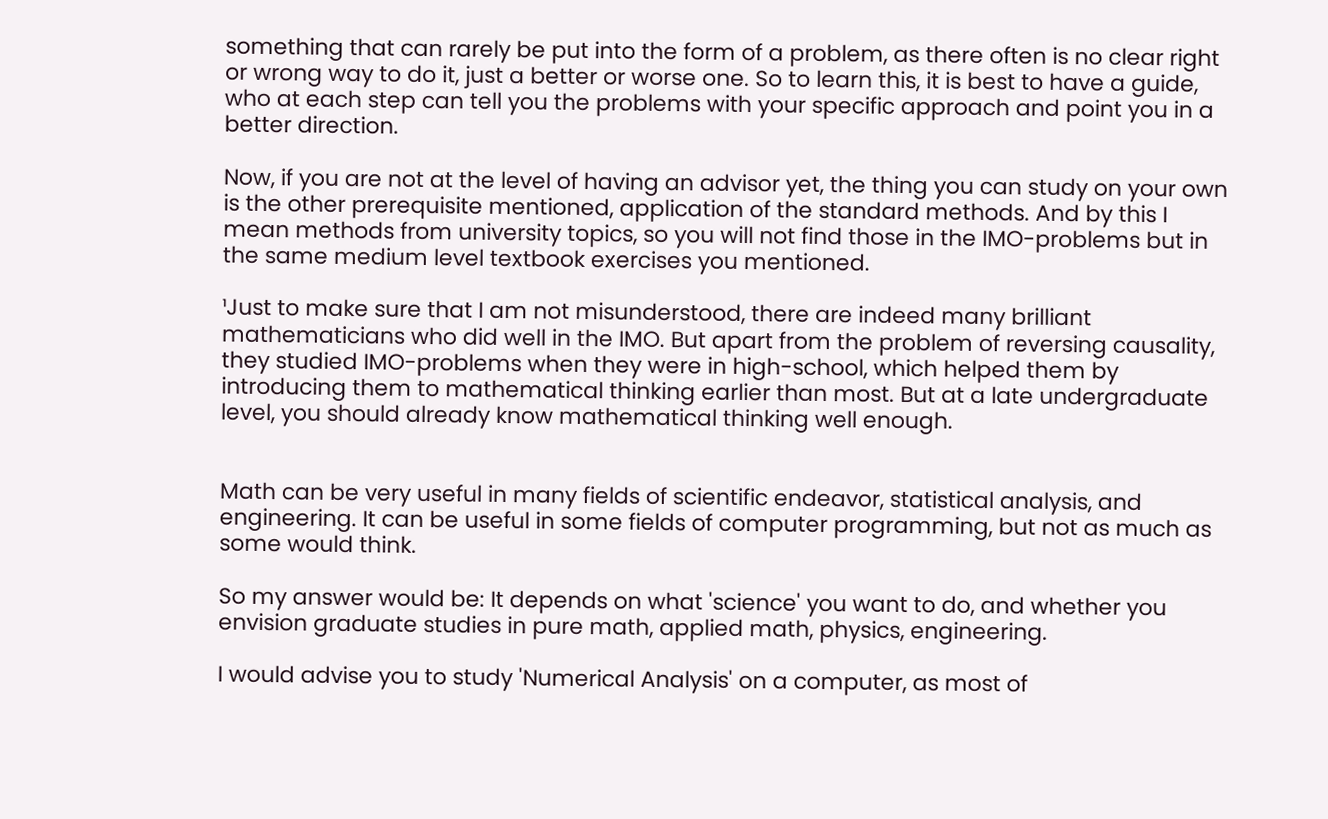something that can rarely be put into the form of a problem, as there often is no clear right or wrong way to do it, just a better or worse one. So to learn this, it is best to have a guide, who at each step can tell you the problems with your specific approach and point you in a better direction.

Now, if you are not at the level of having an advisor yet, the thing you can study on your own is the other prerequisite mentioned, application of the standard methods. And by this I mean methods from university topics, so you will not find those in the IMO-problems but in the same medium level textbook exercises you mentioned.

¹Just to make sure that I am not misunderstood, there are indeed many brilliant mathematicians who did well in the IMO. But apart from the problem of reversing causality, they studied IMO-problems when they were in high-school, which helped them by introducing them to mathematical thinking earlier than most. But at a late undergraduate level, you should already know mathematical thinking well enough.


Math can be very useful in many fields of scientific endeavor, statistical analysis, and engineering. It can be useful in some fields of computer programming, but not as much as some would think.

So my answer would be: It depends on what 'science' you want to do, and whether you envision graduate studies in pure math, applied math, physics, engineering.

I would advise you to study 'Numerical Analysis' on a computer, as most of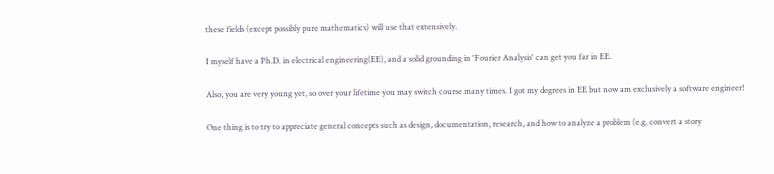these fields (except possibly pure mathematics) will use that extensively.

I myself have a Ph.D. in electrical engineering(EE), and a solid grounding in 'Fourier Analysis' can get you far in EE.

Also, you are very young yet, so over your lifetime you may switch course many times. I got my degrees in EE but now am exclusively a software engineer!

One thing is to try to appreciate general concepts such as design, documentation, research, and how to analyze a problem (e.g. convert a story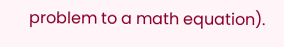problem to a math equation).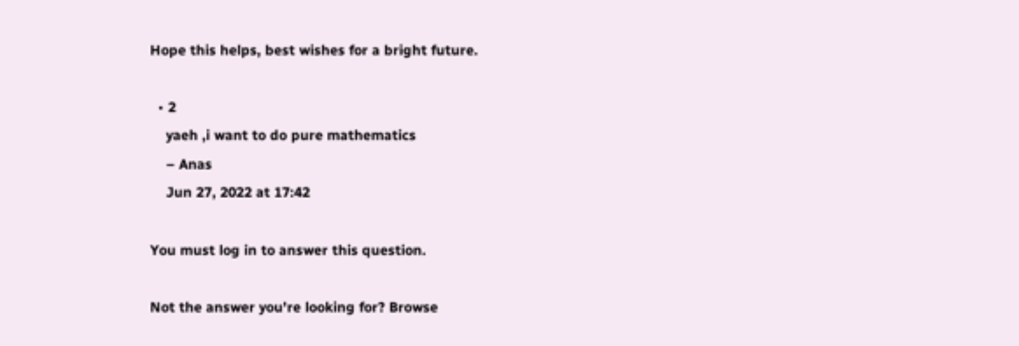Hope this helps, best wishes for a bright future.

  • 2
    yaeh ,i want to do pure mathematics
    – Anas
    Jun 27, 2022 at 17:42

You must log in to answer this question.

Not the answer you're looking for? Browse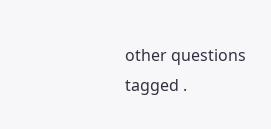other questions tagged .